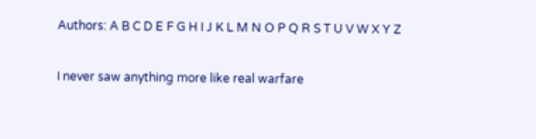Authors: A B C D E F G H I J K L M N O P Q R S T U V W X Y Z

I never saw anything more like real warfare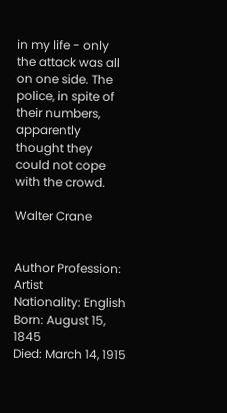in my life - only the attack was all on one side. The police, in spite of their numbers, apparently thought they could not cope with the crowd.

Walter Crane


Author Profession: Artist
Nationality: English
Born: August 15, 1845
Died: March 14, 1915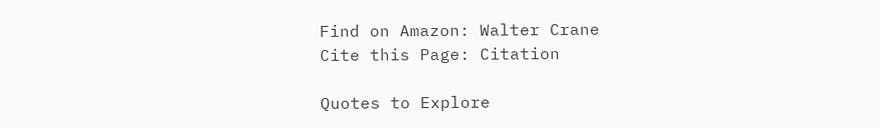Find on Amazon: Walter Crane
Cite this Page: Citation

Quotes to Explore